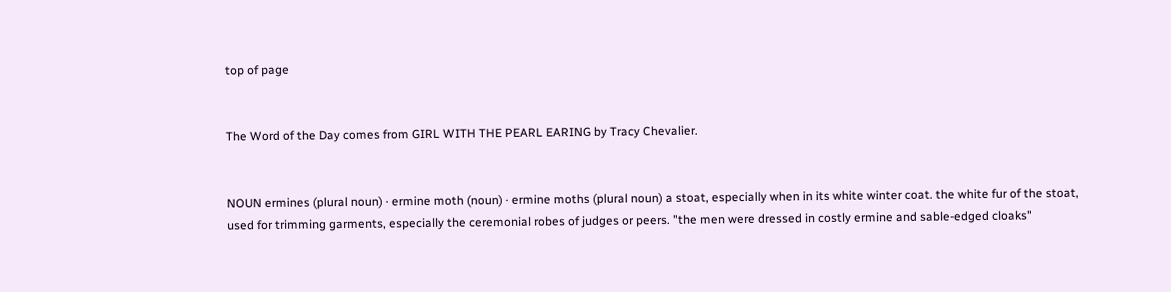top of page


The Word of the Day comes from GIRL WITH THE PEARL EARING by Tracy Chevalier.


NOUN ermines (plural noun) · ermine moth (noun) · ermine moths (plural noun) a stoat, especially when in its white winter coat. the white fur of the stoat, used for trimming garments, especially the ceremonial robes of judges or peers. "the men were dressed in costly ermine and sable-edged cloaks"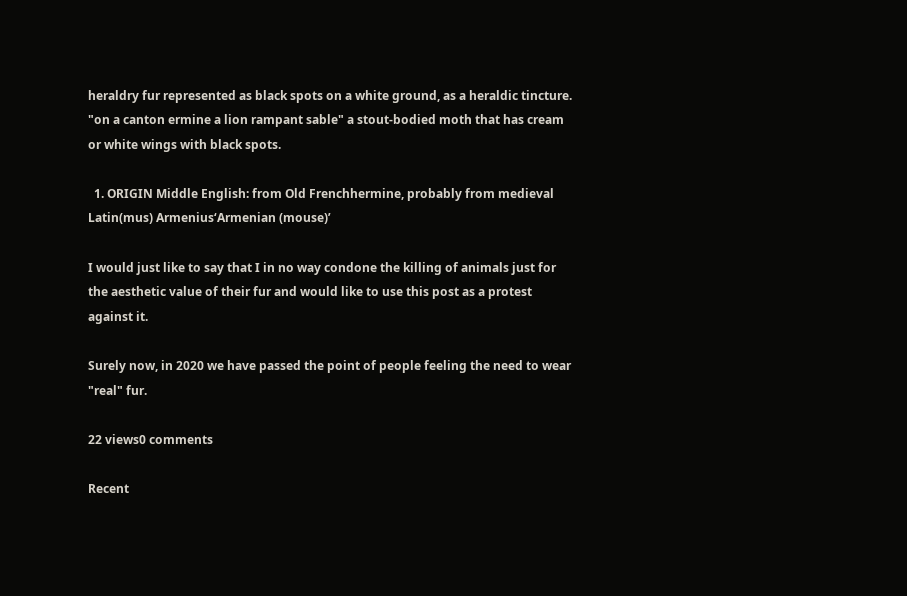heraldry fur represented as black spots on a white ground, as a heraldic tincture. "on a canton ermine a lion rampant sable" a stout-bodied moth that has cream or white wings with black spots.

  1. ORIGIN Middle English: from Old Frenchhermine, probably from medieval Latin(mus) Armenius‘Armenian (mouse)’

I would just like to say that I in no way condone the killing of animals just for the aesthetic value of their fur and would like to use this post as a protest against it.

Surely now, in 2020 we have passed the point of people feeling the need to wear "real" fur.

22 views0 comments

Recent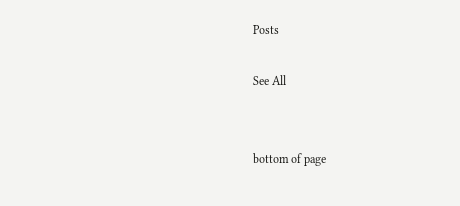Posts

See All


bottom of page